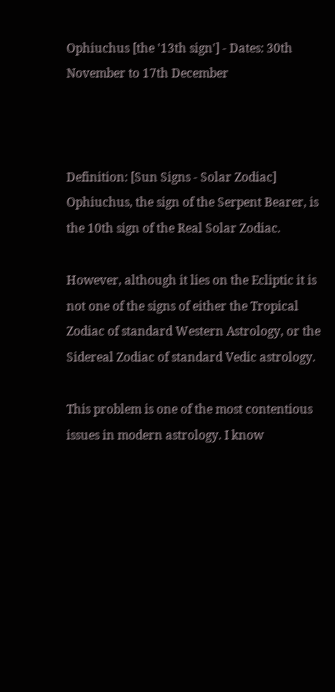Ophiuchus [the '13th sign'] - Dates: 30th November to 17th December



Definition: [Sun Signs - Solar Zodiac] Ophiuchus, the sign of the Serpent Bearer, is the 10th sign of the Real Solar Zodiac.

However, although it lies on the Ecliptic it is not one of the signs of either the Tropical Zodiac of standard Western Astrology, or the Sidereal Zodiac of standard Vedic astrology.

This problem is one of the most contentious issues in modern astrology. I know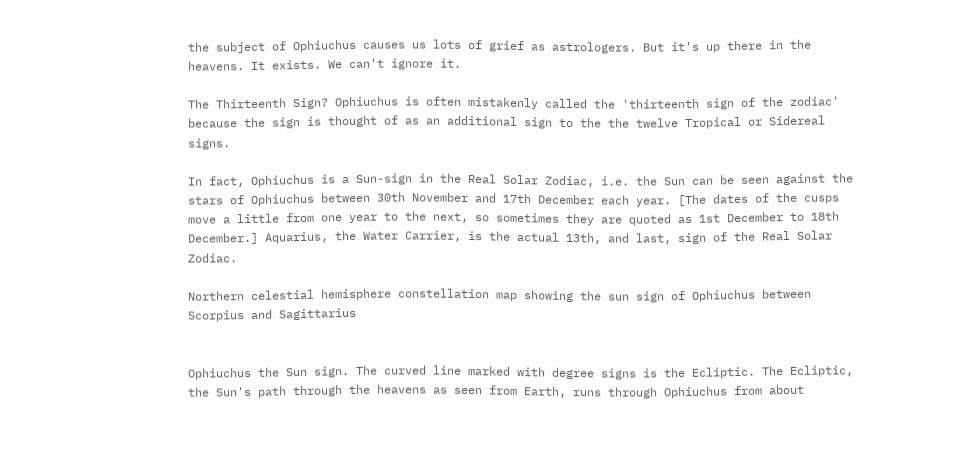the subject of Ophiuchus causes us lots of grief as astrologers. But it's up there in the heavens. It exists. We can't ignore it.

The Thirteenth Sign? Ophiuchus is often mistakenly called the 'thirteenth sign of the zodiac' because the sign is thought of as an additional sign to the the twelve Tropical or Sidereal signs.

In fact, Ophiuchus is a Sun-sign in the Real Solar Zodiac, i.e. the Sun can be seen against the stars of Ophiuchus between 30th November and 17th December each year. [The dates of the cusps move a little from one year to the next, so sometimes they are quoted as 1st December to 18th December.] Aquarius, the Water Carrier, is the actual 13th, and last, sign of the Real Solar Zodiac.

Northern celestial hemisphere constellation map showing the sun sign of Ophiuchus between Scorpius and Sagittarius


Ophiuchus the Sun sign. The curved line marked with degree signs is the Ecliptic. The Ecliptic, the Sun's path through the heavens as seen from Earth, runs through Ophiuchus from about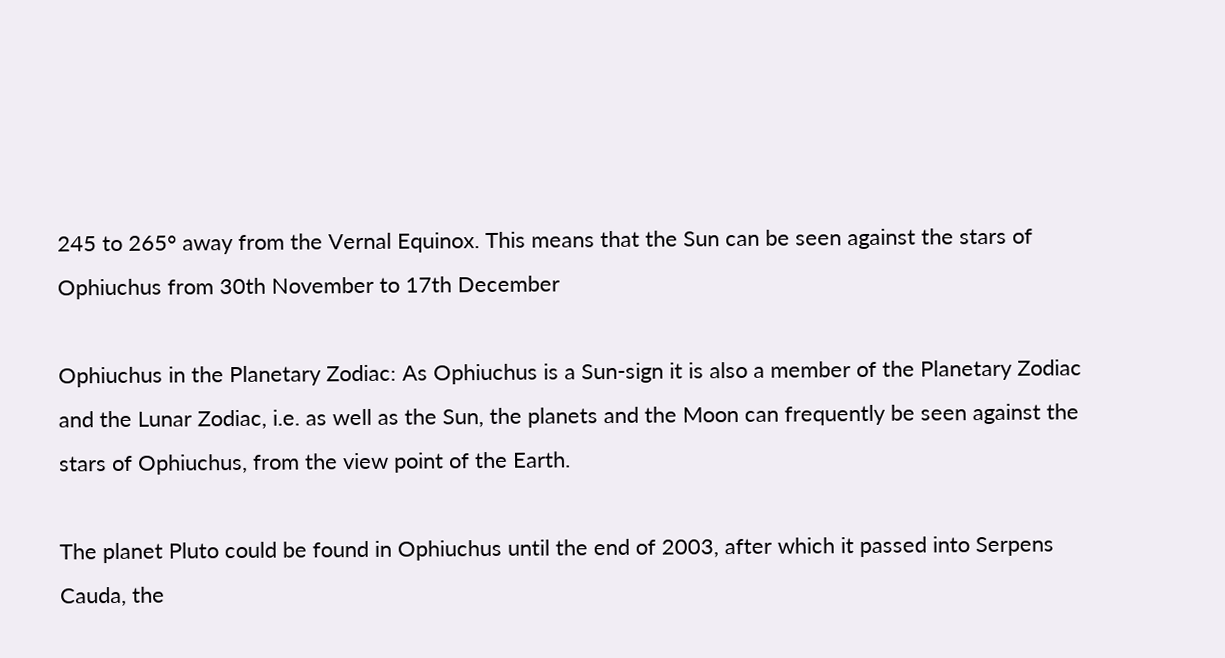245 to 265° away from the Vernal Equinox. This means that the Sun can be seen against the stars of Ophiuchus from 30th November to 17th December

Ophiuchus in the Planetary Zodiac: As Ophiuchus is a Sun-sign it is also a member of the Planetary Zodiac and the Lunar Zodiac, i.e. as well as the Sun, the planets and the Moon can frequently be seen against the stars of Ophiuchus, from the view point of the Earth.

The planet Pluto could be found in Ophiuchus until the end of 2003, after which it passed into Serpens Cauda, the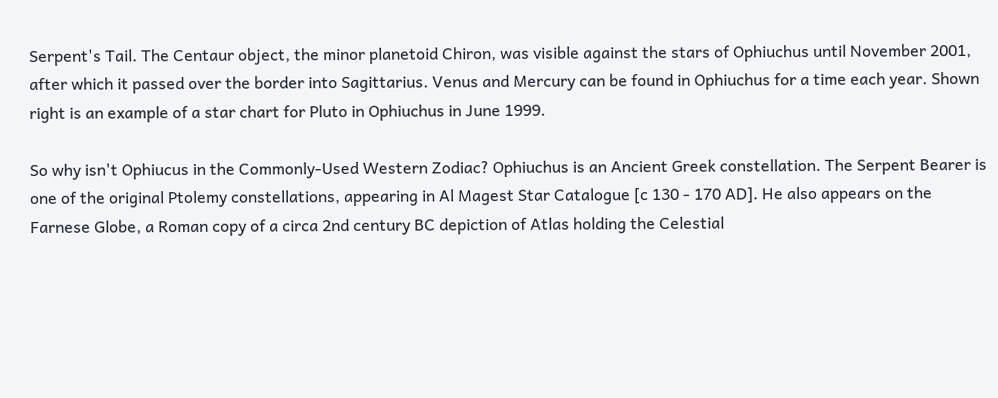Serpent's Tail. The Centaur object, the minor planetoid Chiron, was visible against the stars of Ophiuchus until November 2001, after which it passed over the border into Sagittarius. Venus and Mercury can be found in Ophiuchus for a time each year. Shown right is an example of a star chart for Pluto in Ophiuchus in June 1999.

So why isn't Ophiucus in the Commonly-Used Western Zodiac? Ophiuchus is an Ancient Greek constellation. The Serpent Bearer is one of the original Ptolemy constellations, appearing in Al Magest Star Catalogue [c 130 - 170 AD]. He also appears on the Farnese Globe, a Roman copy of a circa 2nd century BC depiction of Atlas holding the Celestial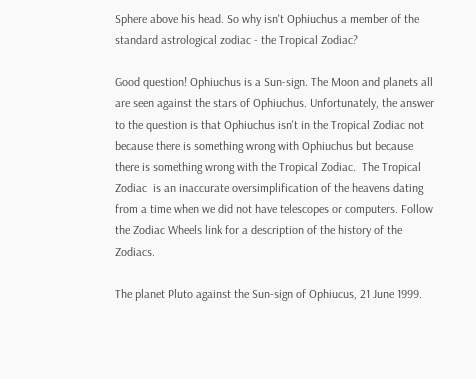Sphere above his head. So why isn't Ophiuchus a member of the standard astrological zodiac - the Tropical Zodiac?

Good question! Ophiuchus is a Sun-sign. The Moon and planets all are seen against the stars of Ophiuchus. Unfortunately, the answer to the question is that Ophiuchus isn't in the Tropical Zodiac not because there is something wrong with Ophiuchus but because there is something wrong with the Tropical Zodiac.  The Tropical Zodiac  is an inaccurate oversimplification of the heavens dating from a time when we did not have telescopes or computers. Follow the Zodiac Wheels link for a description of the history of the Zodiacs.

The planet Pluto against the Sun-sign of Ophiucus, 21 June 1999.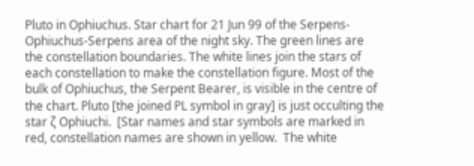Pluto in Ophiuchus. Star chart for 21 Jun 99 of the Serpens-Ophiuchus-Serpens area of the night sky. The green lines are the constellation boundaries. The white lines join the stars of each constellation to make the constellation figure. Most of the bulk of Ophiuchus, the Serpent Bearer, is visible in the centre of the chart. Pluto [the joined PL symbol in gray] is just occulting the star ζ Ophiuchi.  [Star names and star symbols are marked in red, constellation names are shown in yellow.  The white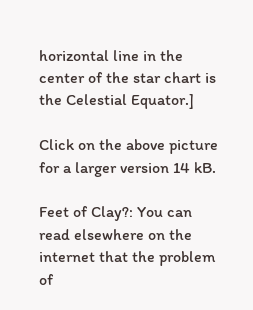horizontal line in the center of the star chart is the Celestial Equator.]

Click on the above picture for a larger version 14 kB.

Feet of Clay?: You can read elsewhere on the internet that the problem of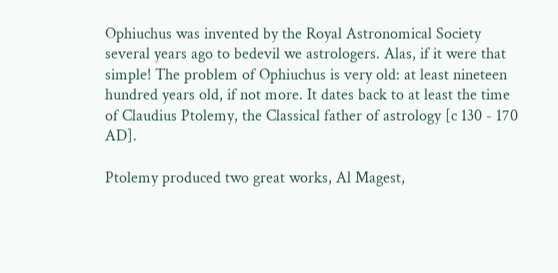Ophiuchus was invented by the Royal Astronomical Society several years ago to bedevil we astrologers. Alas, if it were that simple! The problem of Ophiuchus is very old: at least nineteen hundred years old, if not more. It dates back to at least the time of Claudius Ptolemy, the Classical father of astrology [c 130 - 170 AD].

Ptolemy produced two great works, Al Magest,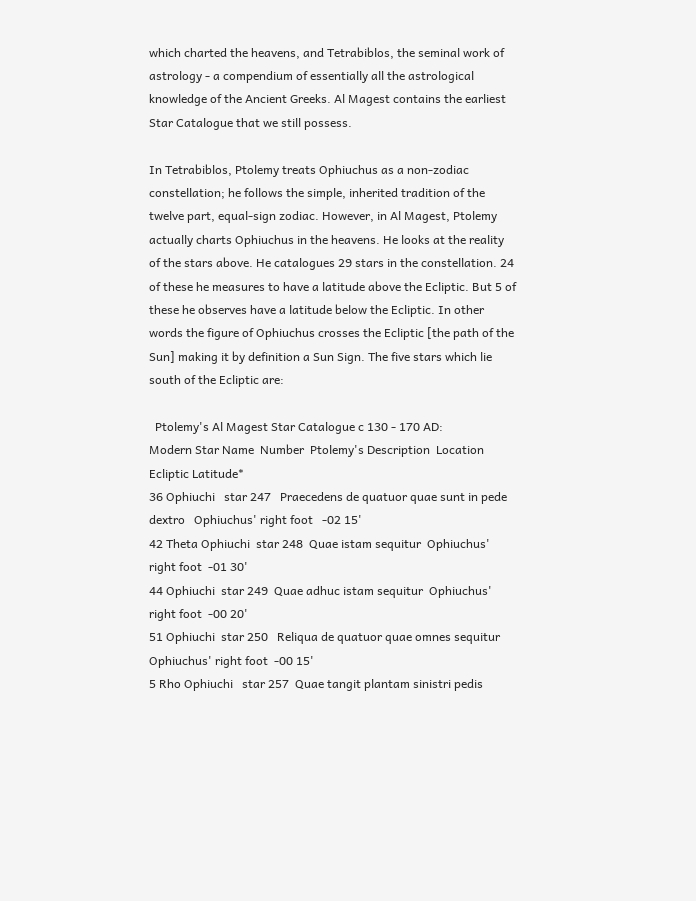which charted the heavens, and Tetrabiblos, the seminal work of astrology - a compendium of essentially all the astrological knowledge of the Ancient Greeks. Al Magest contains the earliest Star Catalogue that we still possess.

In Tetrabiblos, Ptolemy treats Ophiuchus as a non-zodiac constellation; he follows the simple, inherited tradition of the twelve part, equal-sign zodiac. However, in Al Magest, Ptolemy actually charts Ophiuchus in the heavens. He looks at the reality of the stars above. He catalogues 29 stars in the constellation. 24 of these he measures to have a latitude above the Ecliptic. But 5 of these he observes have a latitude below the Ecliptic. In other words the figure of Ophiuchus crosses the Ecliptic [the path of the Sun] making it by definition a Sun Sign. The five stars which lie south of the Ecliptic are:

  Ptolemy's Al Magest Star Catalogue c 130 - 170 AD:
Modern Star Name  Number  Ptolemy's Description  Location   Ecliptic Latitude*
36 Ophiuchi   star 247   Praecedens de quatuor quae sunt in pede dextro   Ophiuchus' right foot   -02 15'
42 Theta Ophiuchi  star 248  Quae istam sequitur  Ophiuchus' right foot  -01 30'
44 Ophiuchi  star 249  Quae adhuc istam sequitur  Ophiuchus' right foot  -00 20'
51 Ophiuchi  star 250   Reliqua de quatuor quae omnes sequitur  Ophiuchus' right foot  -00 15'
5 Rho Ophiuchi   star 257  Quae tangit plantam sinistri pedis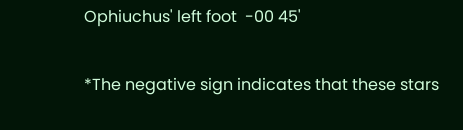Ophiuchus' left foot  -00 45'

*The negative sign indicates that these stars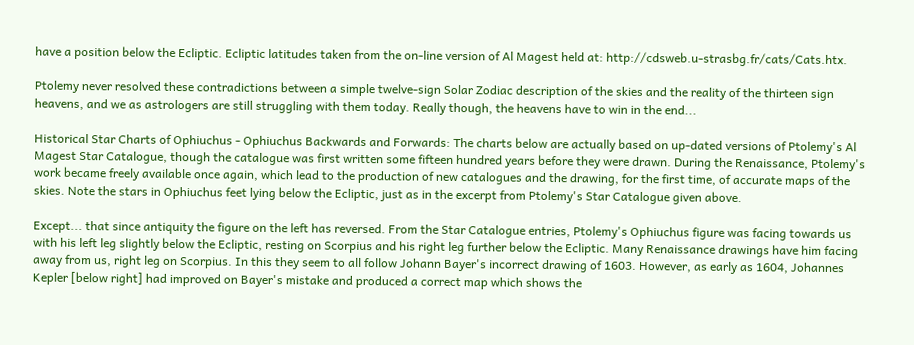have a position below the Ecliptic. Ecliptic latitudes taken from the on-line version of Al Magest held at: http://cdsweb.u-strasbg.fr/cats/Cats.htx.

Ptolemy never resolved these contradictions between a simple twelve-sign Solar Zodiac description of the skies and the reality of the thirteen sign heavens, and we as astrologers are still struggling with them today. Really though, the heavens have to win in the end...

Historical Star Charts of Ophiuchus - Ophiuchus Backwards and Forwards: The charts below are actually based on up-dated versions of Ptolemy's Al Magest Star Catalogue, though the catalogue was first written some fifteen hundred years before they were drawn. During the Renaissance, Ptolemy's work became freely available once again, which lead to the production of new catalogues and the drawing, for the first time, of accurate maps of the skies. Note the stars in Ophiuchus feet lying below the Ecliptic, just as in the excerpt from Ptolemy's Star Catalogue given above.

Except... that since antiquity the figure on the left has reversed. From the Star Catalogue entries, Ptolemy's Ophiuchus figure was facing towards us with his left leg slightly below the Ecliptic, resting on Scorpius and his right leg further below the Ecliptic. Many Renaissance drawings have him facing away from us, right leg on Scorpius. In this they seem to all follow Johann Bayer's incorrect drawing of 1603. However, as early as 1604, Johannes Kepler [below right] had improved on Bayer's mistake and produced a correct map which shows the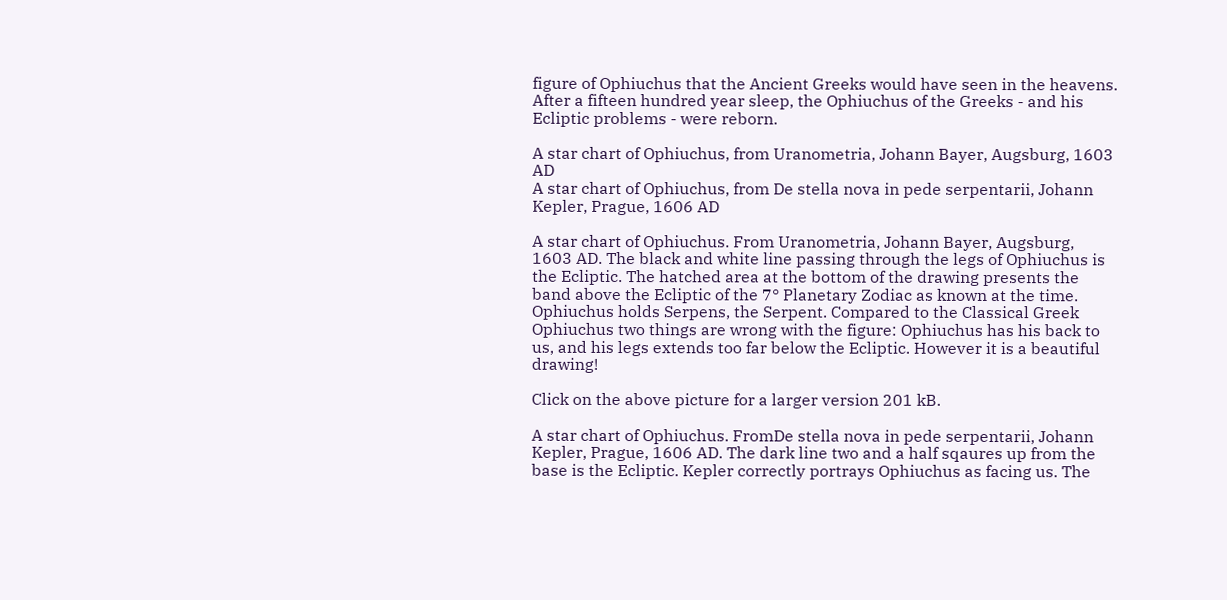figure of Ophiuchus that the Ancient Greeks would have seen in the heavens. After a fifteen hundred year sleep, the Ophiuchus of the Greeks - and his Ecliptic problems - were reborn.

A star chart of Ophiuchus, from Uranometria, Johann Bayer, Augsburg, 1603 AD
A star chart of Ophiuchus, from De stella nova in pede serpentarii, Johann Kepler, Prague, 1606 AD

A star chart of Ophiuchus. From Uranometria, Johann Bayer, Augsburg, 1603 AD. The black and white line passing through the legs of Ophiuchus is the Ecliptic. The hatched area at the bottom of the drawing presents the band above the Ecliptic of the 7° Planetary Zodiac as known at the time. Ophiuchus holds Serpens, the Serpent. Compared to the Classical Greek Ophiuchus two things are wrong with the figure: Ophiuchus has his back to us, and his legs extends too far below the Ecliptic. However it is a beautiful drawing!

Click on the above picture for a larger version 201 kB.

A star chart of Ophiuchus. FromDe stella nova in pede serpentarii, Johann Kepler, Prague, 1606 AD. The dark line two and a half sqaures up from the base is the Ecliptic. Kepler correctly portrays Ophiuchus as facing us. The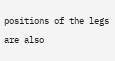positions of the legs are also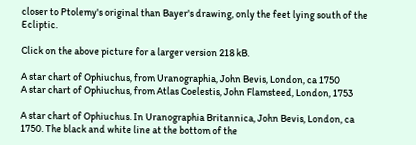closer to Ptolemy's original than Bayer's drawing, only the feet lying south of the Ecliptic.

Click on the above picture for a larger version 218 kB.

A star chart of Ophiuchus, from Uranographia, John Bevis, London, ca 1750
A star chart of Ophiuchus, from Atlas Coelestis, John Flamsteed, London, 1753

A star chart of Ophiuchus. In Uranographia Britannica, John Bevis, London, ca 1750. The black and white line at the bottom of the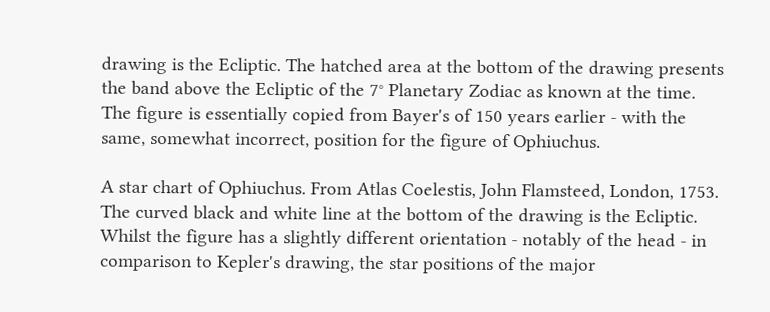drawing is the Ecliptic. The hatched area at the bottom of the drawing presents the band above the Ecliptic of the 7° Planetary Zodiac as known at the time. The figure is essentially copied from Bayer's of 150 years earlier - with the same, somewhat incorrect, position for the figure of Ophiuchus.

A star chart of Ophiuchus. From Atlas Coelestis, John Flamsteed, London, 1753. The curved black and white line at the bottom of the drawing is the Ecliptic. Whilst the figure has a slightly different orientation - notably of the head - in comparison to Kepler's drawing, the star positions of the major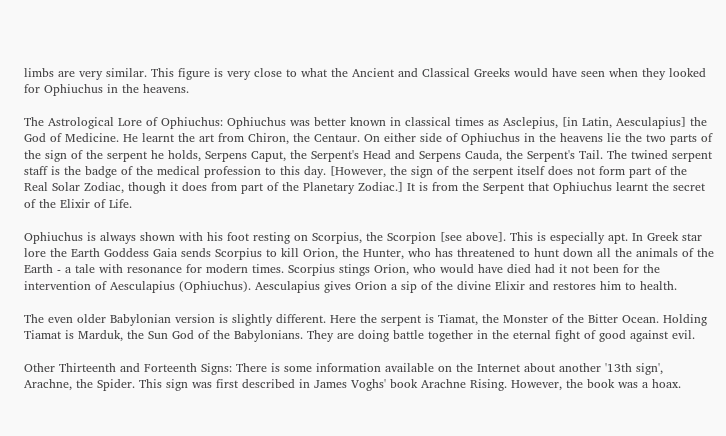limbs are very similar. This figure is very close to what the Ancient and Classical Greeks would have seen when they looked for Ophiuchus in the heavens.

The Astrological Lore of Ophiuchus: Ophiuchus was better known in classical times as Asclepius, [in Latin, Aesculapius] the God of Medicine. He learnt the art from Chiron, the Centaur. On either side of Ophiuchus in the heavens lie the two parts of the sign of the serpent he holds, Serpens Caput, the Serpent's Head and Serpens Cauda, the Serpent's Tail. The twined serpent staff is the badge of the medical profession to this day. [However, the sign of the serpent itself does not form part of the Real Solar Zodiac, though it does from part of the Planetary Zodiac.] It is from the Serpent that Ophiuchus learnt the secret of the Elixir of Life.

Ophiuchus is always shown with his foot resting on Scorpius, the Scorpion [see above]. This is especially apt. In Greek star lore the Earth Goddess Gaia sends Scorpius to kill Orion, the Hunter, who has threatened to hunt down all the animals of the Earth - a tale with resonance for modern times. Scorpius stings Orion, who would have died had it not been for the intervention of Aesculapius (Ophiuchus). Aesculapius gives Orion a sip of the divine Elixir and restores him to health.

The even older Babylonian version is slightly different. Here the serpent is Tiamat, the Monster of the Bitter Ocean. Holding Tiamat is Marduk, the Sun God of the Babylonians. They are doing battle together in the eternal fight of good against evil.

Other Thirteenth and Forteenth Signs: There is some information available on the Internet about another '13th sign', Arachne, the Spider. This sign was first described in James Voghs' book Arachne Rising. However, the book was a hoax.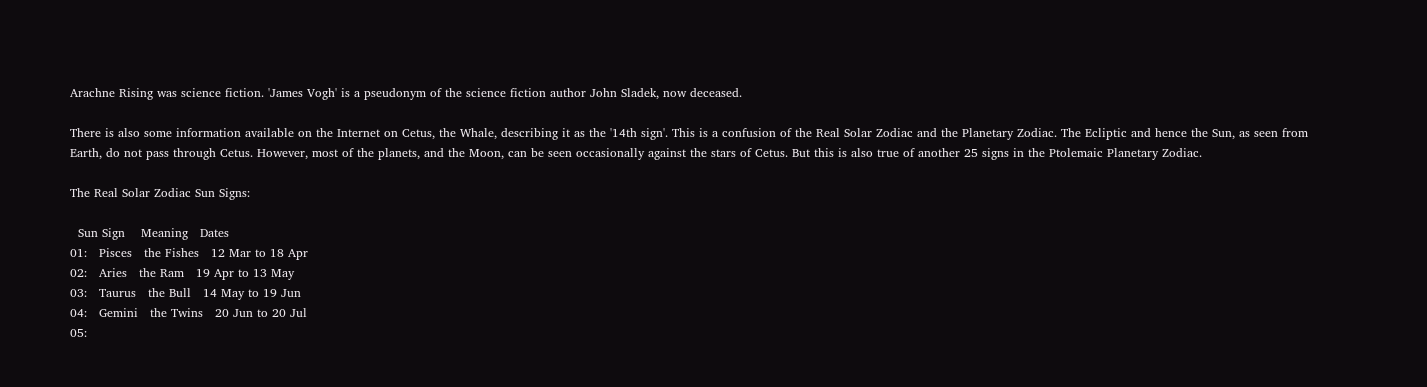Arachne Rising was science fiction. 'James Vogh' is a pseudonym of the science fiction author John Sladek, now deceased.

There is also some information available on the Internet on Cetus, the Whale, describing it as the '14th sign'. This is a confusion of the Real Solar Zodiac and the Planetary Zodiac. The Ecliptic and hence the Sun, as seen from Earth, do not pass through Cetus. However, most of the planets, and the Moon, can be seen occasionally against the stars of Cetus. But this is also true of another 25 signs in the Ptolemaic Planetary Zodiac.

The Real Solar Zodiac Sun Signs:

  Sun Sign    Meaning   Dates
01:   Pisces   the Fishes   12 Mar to 18 Apr
02:   Aries   the Ram   19 Apr to 13 May
03:   Taurus   the Bull   14 May to 19 Jun
04:   Gemini   the Twins   20 Jun to 20 Jul
05: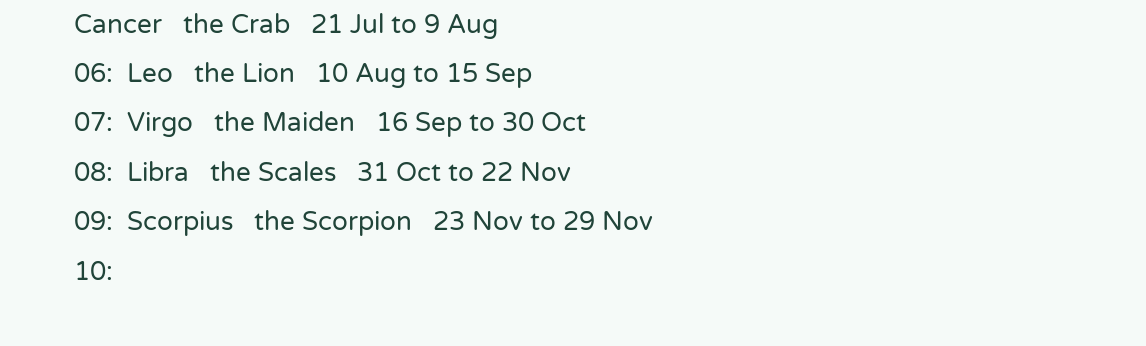Cancer   the Crab   21 Jul to 9 Aug
06:  Leo   the Lion   10 Aug to 15 Sep
07:  Virgo   the Maiden   16 Sep to 30 Oct
08:  Libra   the Scales   31 Oct to 22 Nov
09:  Scorpius   the Scorpion   23 Nov to 29 Nov
10: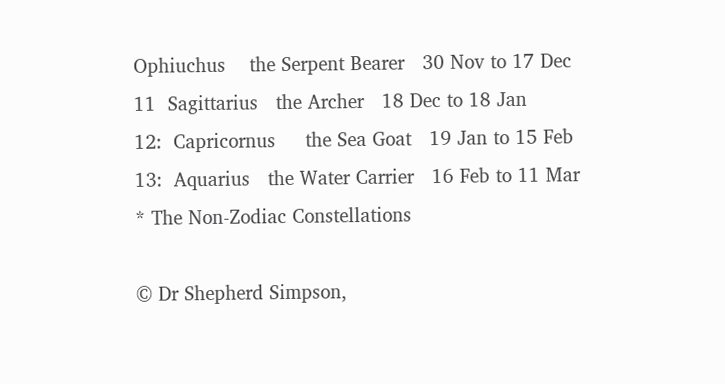Ophiuchus    the Serpent Bearer   30 Nov to 17 Dec
11  Sagittarius   the Archer   18 Dec to 18 Jan
12:  Capricornus     the Sea Goat   19 Jan to 15 Feb
13:  Aquarius   the Water Carrier   16 Feb to 11 Mar
* The Non-Zodiac Constellations

© Dr Shepherd Simpson,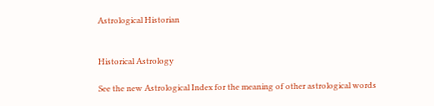Astrological Historian


Historical Astrology

See the new Astrological Index for the meaning of other astrological words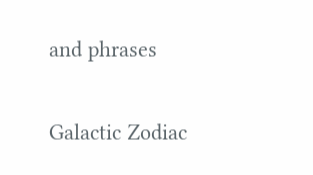and phrases

Galactic Zodiac